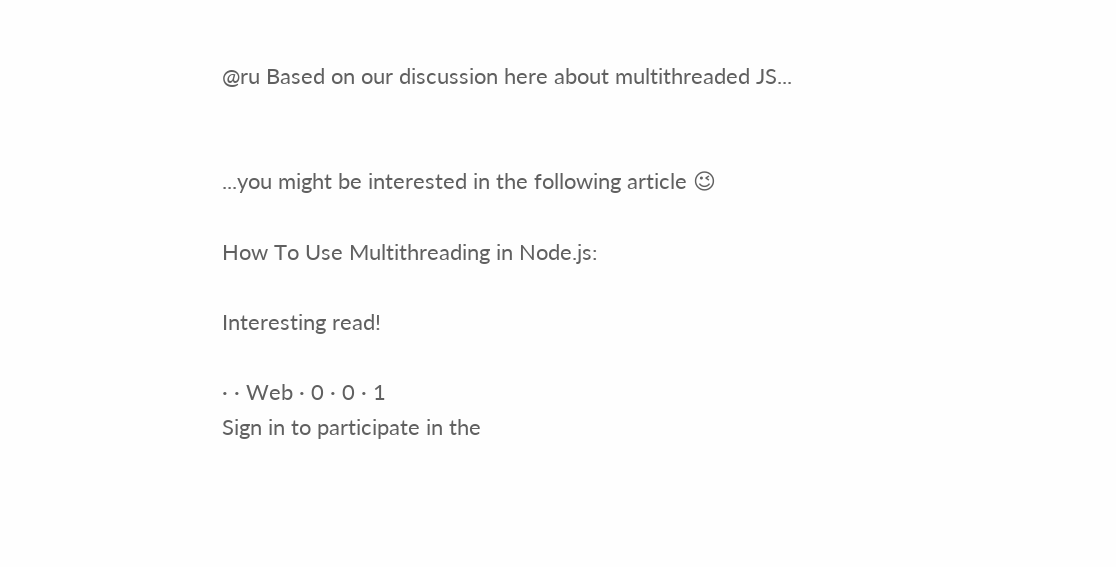@ru Based on our discussion here about multithreaded JS...


...you might be interested in the following article 😉

How To Use Multithreading in Node.js:

Interesting read!

· · Web · 0 · 0 · 1
Sign in to participate in the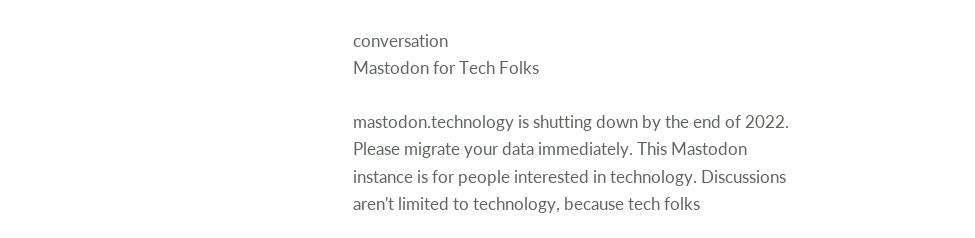conversation
Mastodon for Tech Folks

mastodon.technology is shutting down by the end of 2022. Please migrate your data immediately. This Mastodon instance is for people interested in technology. Discussions aren't limited to technology, because tech folks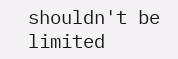shouldn't be limited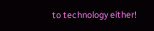to technology either!